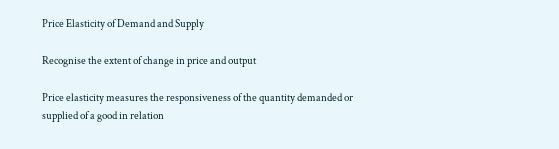Price Elasticity of Demand and Supply

Recognise the extent of change in price and output

Price elasticity measures the responsiveness of the quantity demanded or supplied of a good in relation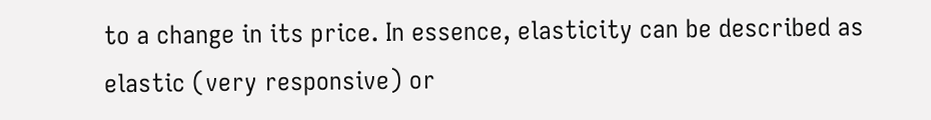to a change in its price. In essence, elasticity can be described as elastic (very responsive) or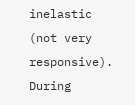inelastic (not very responsive). During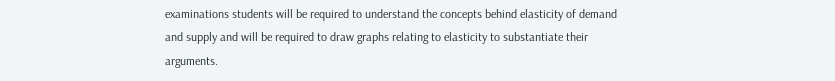examinations students will be required to understand the concepts behind elasticity of demand and supply and will be required to draw graphs relating to elasticity to substantiate their arguments.